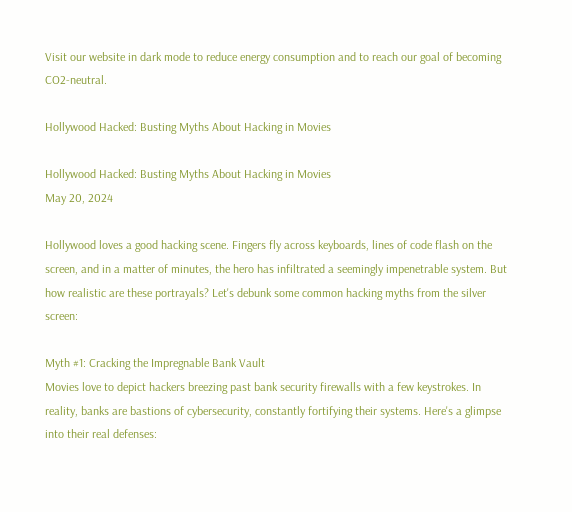Visit our website in dark mode to reduce energy consumption and to reach our goal of becoming CO2-neutral.

Hollywood Hacked: Busting Myths About Hacking in Movies

Hollywood Hacked: Busting Myths About Hacking in Movies
May 20, 2024

Hollywood loves a good hacking scene. Fingers fly across keyboards, lines of code flash on the screen, and in a matter of minutes, the hero has infiltrated a seemingly impenetrable system. But how realistic are these portrayals? Let's debunk some common hacking myths from the silver screen:

Myth #1: Cracking the Impregnable Bank Vault
Movies love to depict hackers breezing past bank security firewalls with a few keystrokes. In reality, banks are bastions of cybersecurity, constantly fortifying their systems. Here's a glimpse into their real defenses: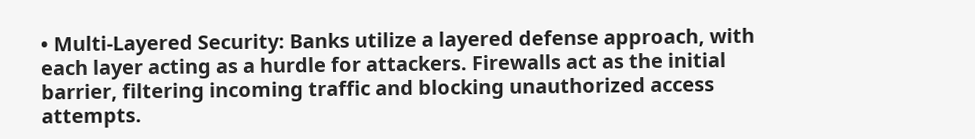• Multi-Layered Security: Banks utilize a layered defense approach, with each layer acting as a hurdle for attackers. Firewalls act as the initial barrier, filtering incoming traffic and blocking unauthorized access attempts.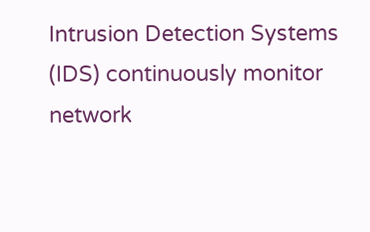Intrusion Detection Systems (IDS) continuously monitor network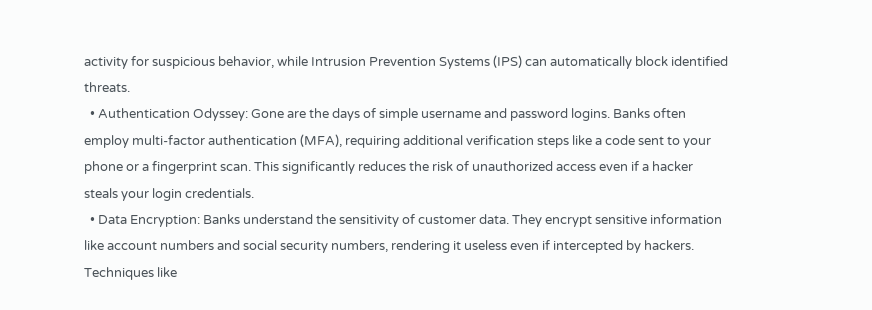activity for suspicious behavior, while Intrusion Prevention Systems (IPS) can automatically block identified threats.
  • Authentication Odyssey: Gone are the days of simple username and password logins. Banks often employ multi-factor authentication (MFA), requiring additional verification steps like a code sent to your phone or a fingerprint scan. This significantly reduces the risk of unauthorized access even if a hacker steals your login credentials.
  • Data Encryption: Banks understand the sensitivity of customer data. They encrypt sensitive information like account numbers and social security numbers, rendering it useless even if intercepted by hackers. Techniques like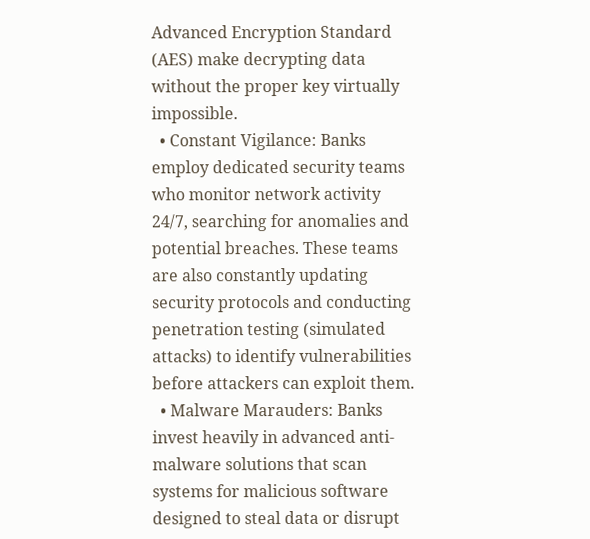Advanced Encryption Standard (AES) make decrypting data without the proper key virtually impossible.
  • Constant Vigilance: Banks employ dedicated security teams who monitor network activity 24/7, searching for anomalies and potential breaches. These teams are also constantly updating security protocols and conducting penetration testing (simulated attacks) to identify vulnerabilities before attackers can exploit them.
  • Malware Marauders: Banks invest heavily in advanced anti-malware solutions that scan systems for malicious software designed to steal data or disrupt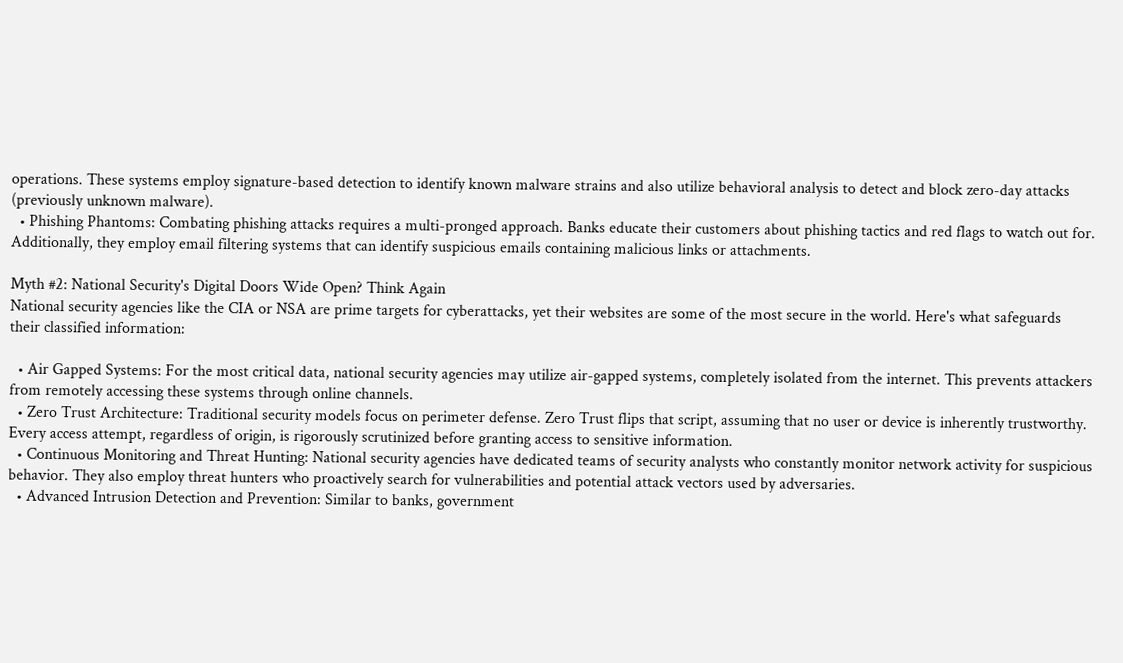operations. These systems employ signature-based detection to identify known malware strains and also utilize behavioral analysis to detect and block zero-day attacks (previously unknown malware).
  • Phishing Phantoms: Combating phishing attacks requires a multi-pronged approach. Banks educate their customers about phishing tactics and red flags to watch out for. Additionally, they employ email filtering systems that can identify suspicious emails containing malicious links or attachments.

Myth #2: National Security's Digital Doors Wide Open? Think Again
National security agencies like the CIA or NSA are prime targets for cyberattacks, yet their websites are some of the most secure in the world. Here's what safeguards their classified information:

  • Air Gapped Systems: For the most critical data, national security agencies may utilize air-gapped systems, completely isolated from the internet. This prevents attackers from remotely accessing these systems through online channels.
  • Zero Trust Architecture: Traditional security models focus on perimeter defense. Zero Trust flips that script, assuming that no user or device is inherently trustworthy. Every access attempt, regardless of origin, is rigorously scrutinized before granting access to sensitive information.
  • Continuous Monitoring and Threat Hunting: National security agencies have dedicated teams of security analysts who constantly monitor network activity for suspicious behavior. They also employ threat hunters who proactively search for vulnerabilities and potential attack vectors used by adversaries.
  • Advanced Intrusion Detection and Prevention: Similar to banks, government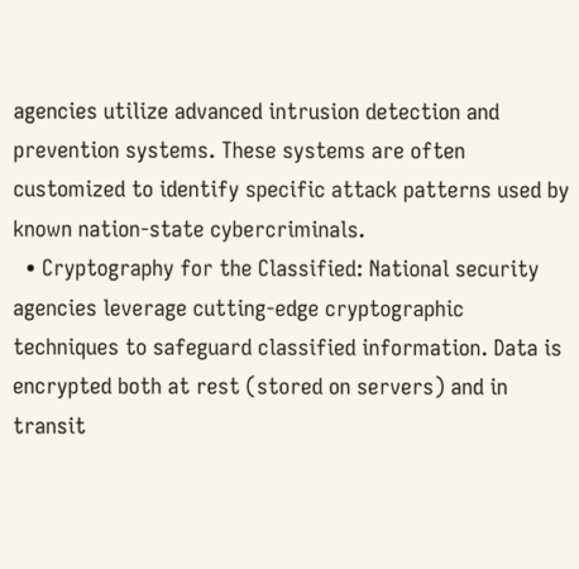agencies utilize advanced intrusion detection and prevention systems. These systems are often customized to identify specific attack patterns used by known nation-state cybercriminals.
  • Cryptography for the Classified: National security agencies leverage cutting-edge cryptographic techniques to safeguard classified information. Data is encrypted both at rest (stored on servers) and in transit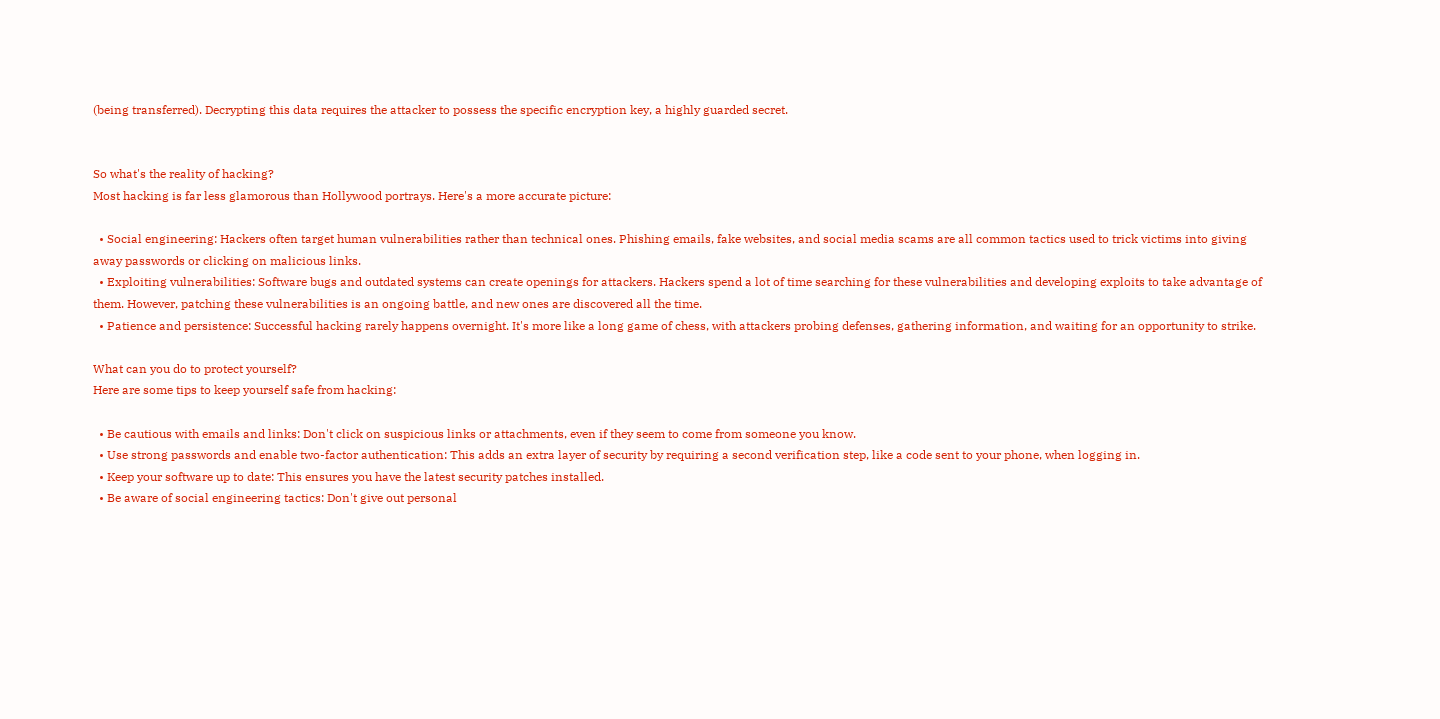(being transferred). Decrypting this data requires the attacker to possess the specific encryption key, a highly guarded secret.


So what's the reality of hacking?
Most hacking is far less glamorous than Hollywood portrays. Here's a more accurate picture:

  • Social engineering: Hackers often target human vulnerabilities rather than technical ones. Phishing emails, fake websites, and social media scams are all common tactics used to trick victims into giving away passwords or clicking on malicious links.
  • Exploiting vulnerabilities: Software bugs and outdated systems can create openings for attackers. Hackers spend a lot of time searching for these vulnerabilities and developing exploits to take advantage of them. However, patching these vulnerabilities is an ongoing battle, and new ones are discovered all the time.
  • Patience and persistence: Successful hacking rarely happens overnight. It's more like a long game of chess, with attackers probing defenses, gathering information, and waiting for an opportunity to strike.

What can you do to protect yourself?
Here are some tips to keep yourself safe from hacking:

  • Be cautious with emails and links: Don't click on suspicious links or attachments, even if they seem to come from someone you know.
  • Use strong passwords and enable two-factor authentication: This adds an extra layer of security by requiring a second verification step, like a code sent to your phone, when logging in.
  • Keep your software up to date: This ensures you have the latest security patches installed.
  • Be aware of social engineering tactics: Don't give out personal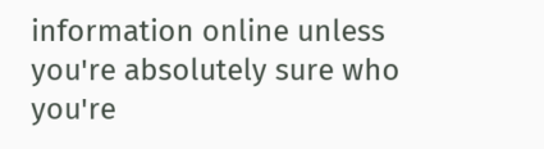information online unless you're absolutely sure who you're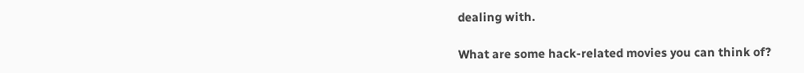dealing with.

What are some hack-related movies you can think of?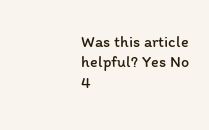Was this article helpful? Yes No
4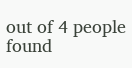out of 4 people found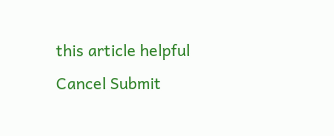this article helpful
Cancel Submit